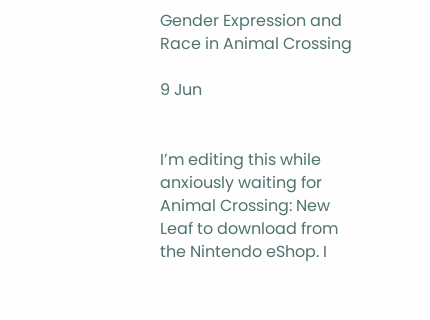Gender Expression and Race in Animal Crossing

9 Jun


I’m editing this while anxiously waiting for Animal Crossing: New Leaf to download from the Nintendo eShop. I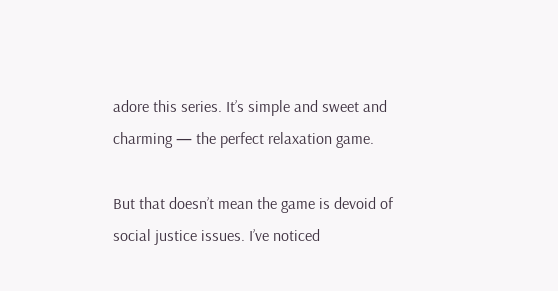adore this series. It’s simple and sweet and charming — the perfect relaxation game.

But that doesn’t mean the game is devoid of social justice issues. I’ve noticed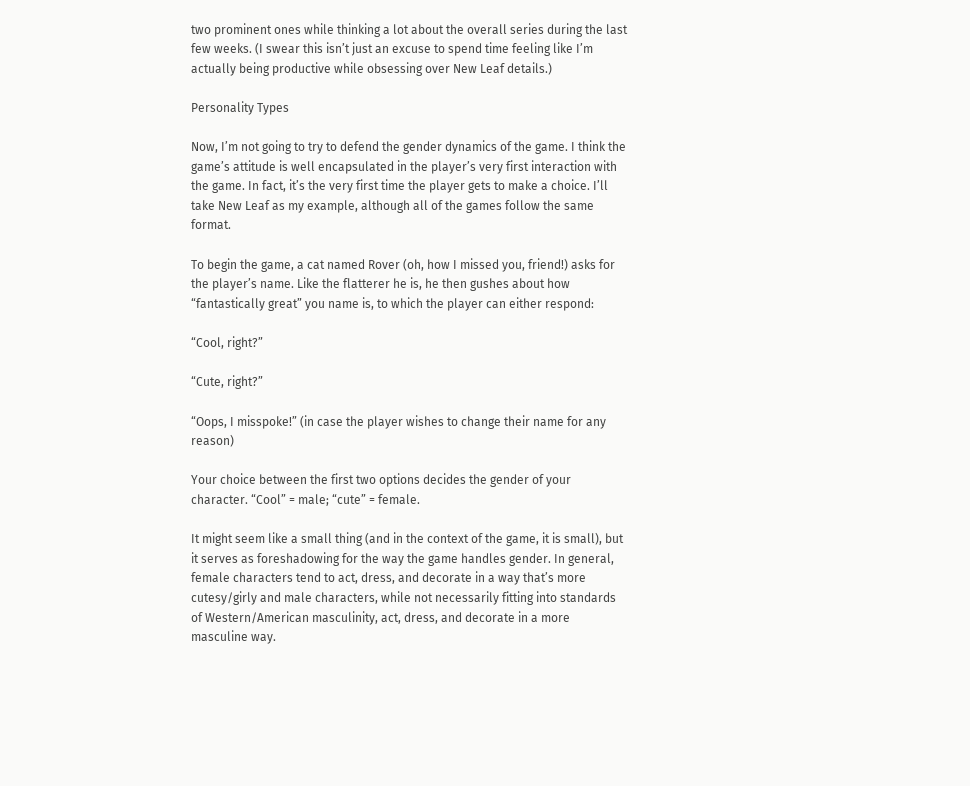two prominent ones while thinking a lot about the overall series during the last few weeks. (I swear this isn’t just an excuse to spend time feeling like I’m actually being productive while obsessing over New Leaf details.)

Personality Types

Now, I’m not going to try to defend the gender dynamics of the game. I think the game’s attitude is well encapsulated in the player’s very first interaction with the game. In fact, it’s the very first time the player gets to make a choice. I’ll take New Leaf as my example, although all of the games follow the same format.

To begin the game, a cat named Rover (oh, how I missed you, friend!) asks for the player’s name. Like the flatterer he is, he then gushes about how “fantastically great” you name is, to which the player can either respond:

“Cool, right?”

“Cute, right?”

“Oops, I misspoke!” (in case the player wishes to change their name for any reason)

Your choice between the first two options decides the gender of your character. “Cool” = male; “cute” = female.

It might seem like a small thing (and in the context of the game, it is small), but it serves as foreshadowing for the way the game handles gender. In general, female characters tend to act, dress, and decorate in a way that’s more cutesy/girly and male characters, while not necessarily fitting into standards of Western/American masculinity, act, dress, and decorate in a more masculine way.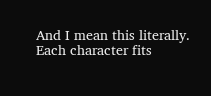And I mean this literally. Each character fits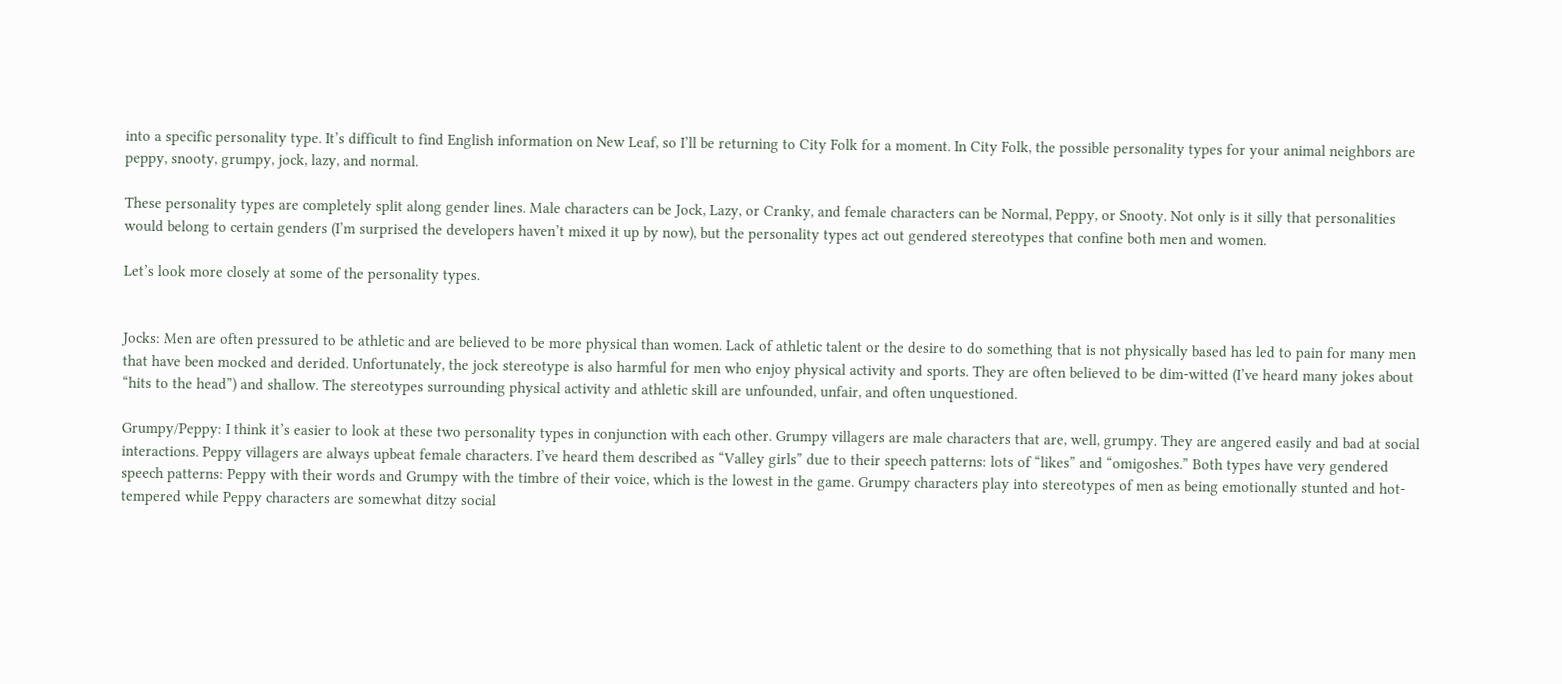into a specific personality type. It’s difficult to find English information on New Leaf, so I’ll be returning to City Folk for a moment. In City Folk, the possible personality types for your animal neighbors are peppy, snooty, grumpy, jock, lazy, and normal.

These personality types are completely split along gender lines. Male characters can be Jock, Lazy, or Cranky, and female characters can be Normal, Peppy, or Snooty. Not only is it silly that personalities would belong to certain genders (I’m surprised the developers haven’t mixed it up by now), but the personality types act out gendered stereotypes that confine both men and women.

Let’s look more closely at some of the personality types.


Jocks: Men are often pressured to be athletic and are believed to be more physical than women. Lack of athletic talent or the desire to do something that is not physically based has led to pain for many men that have been mocked and derided. Unfortunately, the jock stereotype is also harmful for men who enjoy physical activity and sports. They are often believed to be dim-witted (I’ve heard many jokes about “hits to the head”) and shallow. The stereotypes surrounding physical activity and athletic skill are unfounded, unfair, and often unquestioned.

Grumpy/Peppy: I think it’s easier to look at these two personality types in conjunction with each other. Grumpy villagers are male characters that are, well, grumpy. They are angered easily and bad at social interactions. Peppy villagers are always upbeat female characters. I’ve heard them described as “Valley girls” due to their speech patterns: lots of “likes” and “omigoshes.” Both types have very gendered speech patterns: Peppy with their words and Grumpy with the timbre of their voice, which is the lowest in the game. Grumpy characters play into stereotypes of men as being emotionally stunted and hot-tempered while Peppy characters are somewhat ditzy social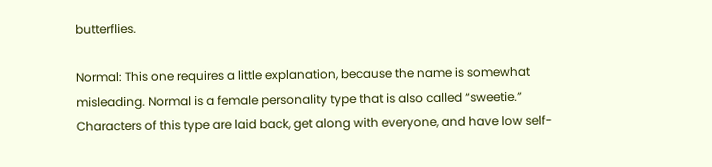butterflies.

Normal: This one requires a little explanation, because the name is somewhat misleading. Normal is a female personality type that is also called “sweetie.” Characters of this type are laid back, get along with everyone, and have low self-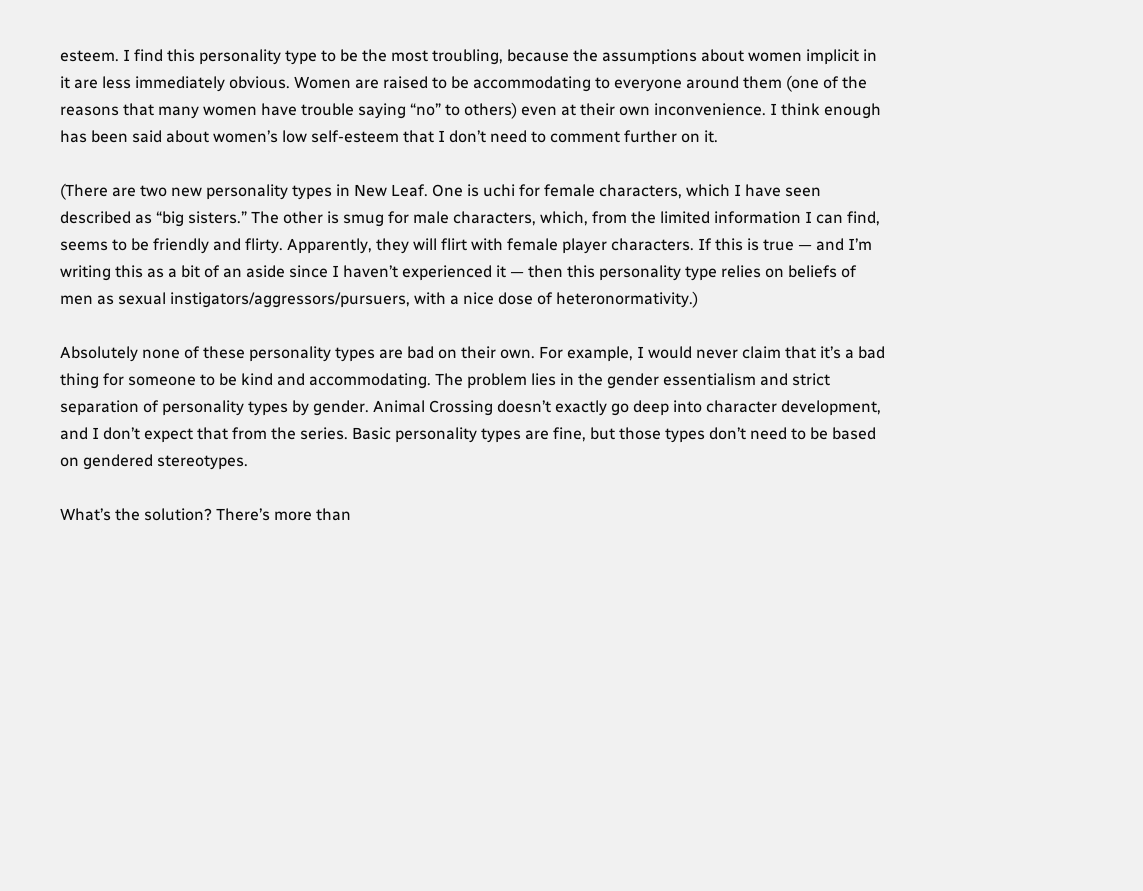esteem. I find this personality type to be the most troubling, because the assumptions about women implicit in it are less immediately obvious. Women are raised to be accommodating to everyone around them (one of the reasons that many women have trouble saying “no” to others) even at their own inconvenience. I think enough has been said about women’s low self-esteem that I don’t need to comment further on it.

(There are two new personality types in New Leaf. One is uchi for female characters, which I have seen described as “big sisters.” The other is smug for male characters, which, from the limited information I can find, seems to be friendly and flirty. Apparently, they will flirt with female player characters. If this is true — and I’m writing this as a bit of an aside since I haven’t experienced it — then this personality type relies on beliefs of men as sexual instigators/aggressors/pursuers, with a nice dose of heteronormativity.)

Absolutely none of these personality types are bad on their own. For example, I would never claim that it’s a bad thing for someone to be kind and accommodating. The problem lies in the gender essentialism and strict separation of personality types by gender. Animal Crossing doesn’t exactly go deep into character development, and I don’t expect that from the series. Basic personality types are fine, but those types don’t need to be based on gendered stereotypes.

What’s the solution? There’s more than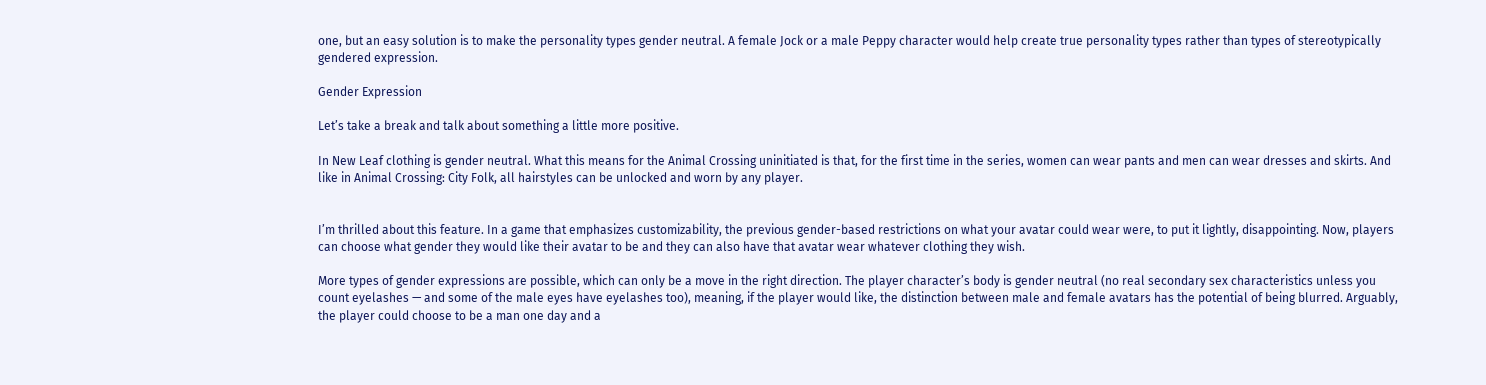one, but an easy solution is to make the personality types gender neutral. A female Jock or a male Peppy character would help create true personality types rather than types of stereotypically gendered expression.

Gender Expression

Let’s take a break and talk about something a little more positive.

In New Leaf clothing is gender neutral. What this means for the Animal Crossing uninitiated is that, for the first time in the series, women can wear pants and men can wear dresses and skirts. And like in Animal Crossing: City Folk, all hairstyles can be unlocked and worn by any player.


I’m thrilled about this feature. In a game that emphasizes customizability, the previous gender-based restrictions on what your avatar could wear were, to put it lightly, disappointing. Now, players can choose what gender they would like their avatar to be and they can also have that avatar wear whatever clothing they wish.

More types of gender expressions are possible, which can only be a move in the right direction. The player character’s body is gender neutral (no real secondary sex characteristics unless you count eyelashes — and some of the male eyes have eyelashes too), meaning, if the player would like, the distinction between male and female avatars has the potential of being blurred. Arguably, the player could choose to be a man one day and a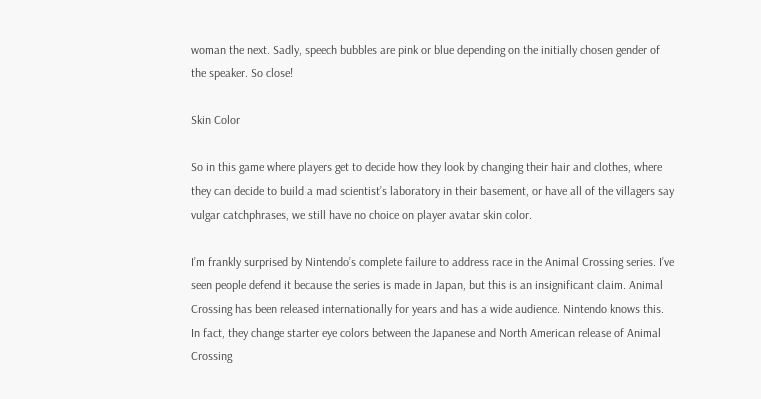woman the next. Sadly, speech bubbles are pink or blue depending on the initially chosen gender of the speaker. So close!

Skin Color

So in this game where players get to decide how they look by changing their hair and clothes, where they can decide to build a mad scientist’s laboratory in their basement, or have all of the villagers say vulgar catchphrases, we still have no choice on player avatar skin color.

I’m frankly surprised by Nintendo’s complete failure to address race in the Animal Crossing series. I’ve seen people defend it because the series is made in Japan, but this is an insignificant claim. Animal Crossing has been released internationally for years and has a wide audience. Nintendo knows this. In fact, they change starter eye colors between the Japanese and North American release of Animal Crossing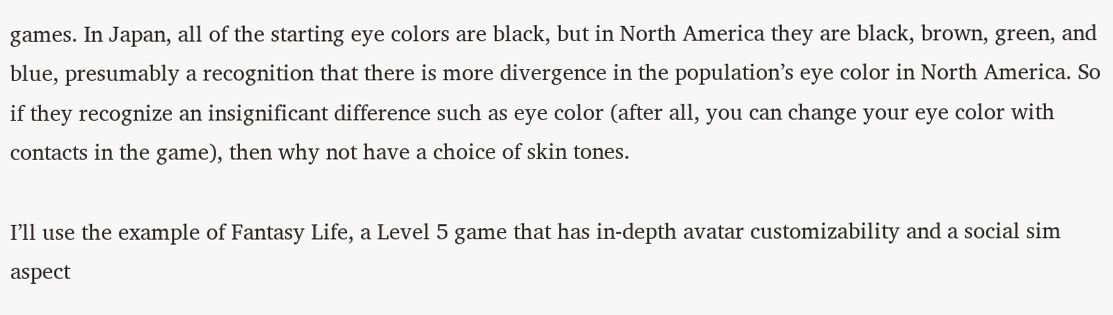games. In Japan, all of the starting eye colors are black, but in North America they are black, brown, green, and blue, presumably a recognition that there is more divergence in the population’s eye color in North America. So if they recognize an insignificant difference such as eye color (after all, you can change your eye color with contacts in the game), then why not have a choice of skin tones.

I’ll use the example of Fantasy Life, a Level 5 game that has in-depth avatar customizability and a social sim aspect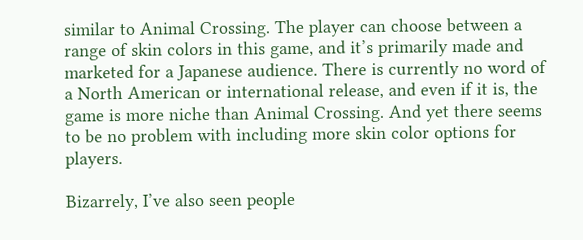similar to Animal Crossing. The player can choose between a range of skin colors in this game, and it’s primarily made and marketed for a Japanese audience. There is currently no word of a North American or international release, and even if it is, the game is more niche than Animal Crossing. And yet there seems to be no problem with including more skin color options for players.

Bizarrely, I’ve also seen people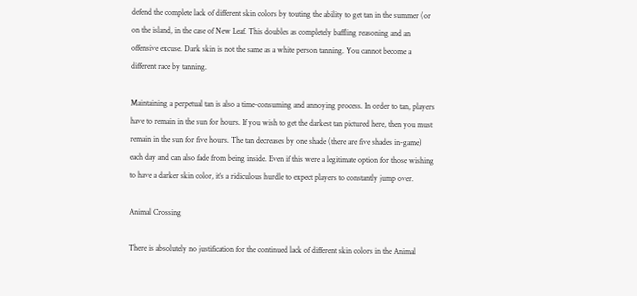defend the complete lack of different skin colors by touting the ability to get tan in the summer (or on the island, in the case of New Leaf. This doubles as completely baffling reasoning and an offensive excuse. Dark skin is not the same as a white person tanning. You cannot become a different race by tanning.

Maintaining a perpetual tan is also a time-consuming and annoying process. In order to tan, players have to remain in the sun for hours. If you wish to get the darkest tan pictured here, then you must remain in the sun for five hours. The tan decreases by one shade (there are five shades in-game) each day and can also fade from being inside. Even if this were a legitimate option for those wishing to have a darker skin color, it’s a ridiculous hurdle to expect players to constantly jump over.

Animal Crossing

There is absolutely no justification for the continued lack of different skin colors in the Animal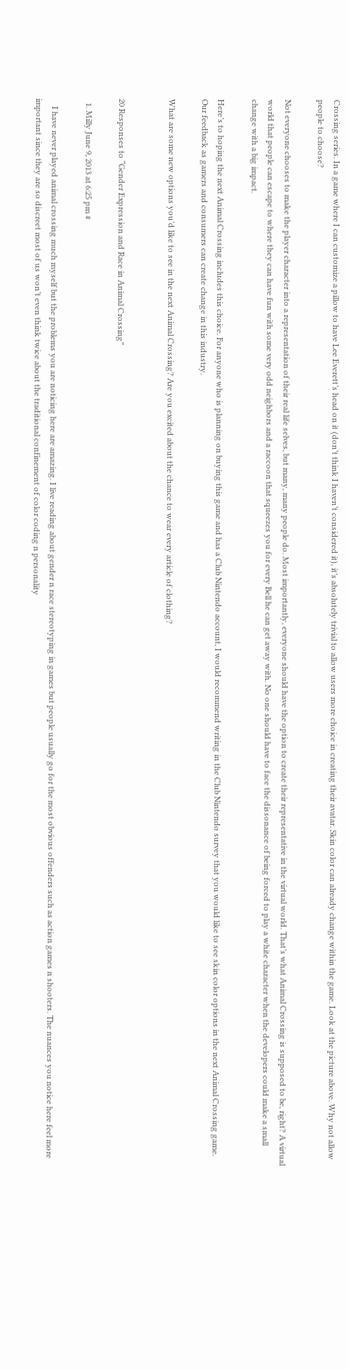Crossing series. In a game where I can customize a pillow to have Lee Everett’s head on it (don’t think I haven’t considered it), it’s absolutely trivial to allow users more choice in creating their avatar. Skin color can already change within the game. Look at the picture above. Why not allow people to choose?

Not everyone chooses to make the player character into a representation of their real life selves, but many, many people do. Most importantly, everyone should have the option to create their representative in the virtual world. That’s what Animal Crossing is supposed to be, right? A virtual world that people can escape to where they can have fun with some very odd neighbors and a raccoon that squeezes you for every Bell he can get away with. No one should have to face the dissonance of being forced to play a white character when the developers could make a small change with a big impact.

Here’s to hoping the next Animal Crossing includes this choice. For anyone who is planning on buying this game and has a Club Nintendo account, I would recommend writing in the Club Nintendo survey that you would like to see skin color options in the next Animal Crossing game. Our feedback as gamers and consumers can create change in this industry.

What are some new options you’d like to see in the next Animal Crossing? Are you excited about the chance to wear every article of clothing?


20 Responses to “Gender Expression and Race in Animal Crossing”

  1. Milly June 9, 2013 at 6:25 pm #

    I have never played animal crossing much myself but the problems you are noticing here are amazing. I live reading about gender n race stereotyping in games but people usually go for the most obvious offenders such as action games n shooters. The nuances you notice here feel more important since they are so discreet most of us won’t even think twice about the traditional confinement of color coding n personality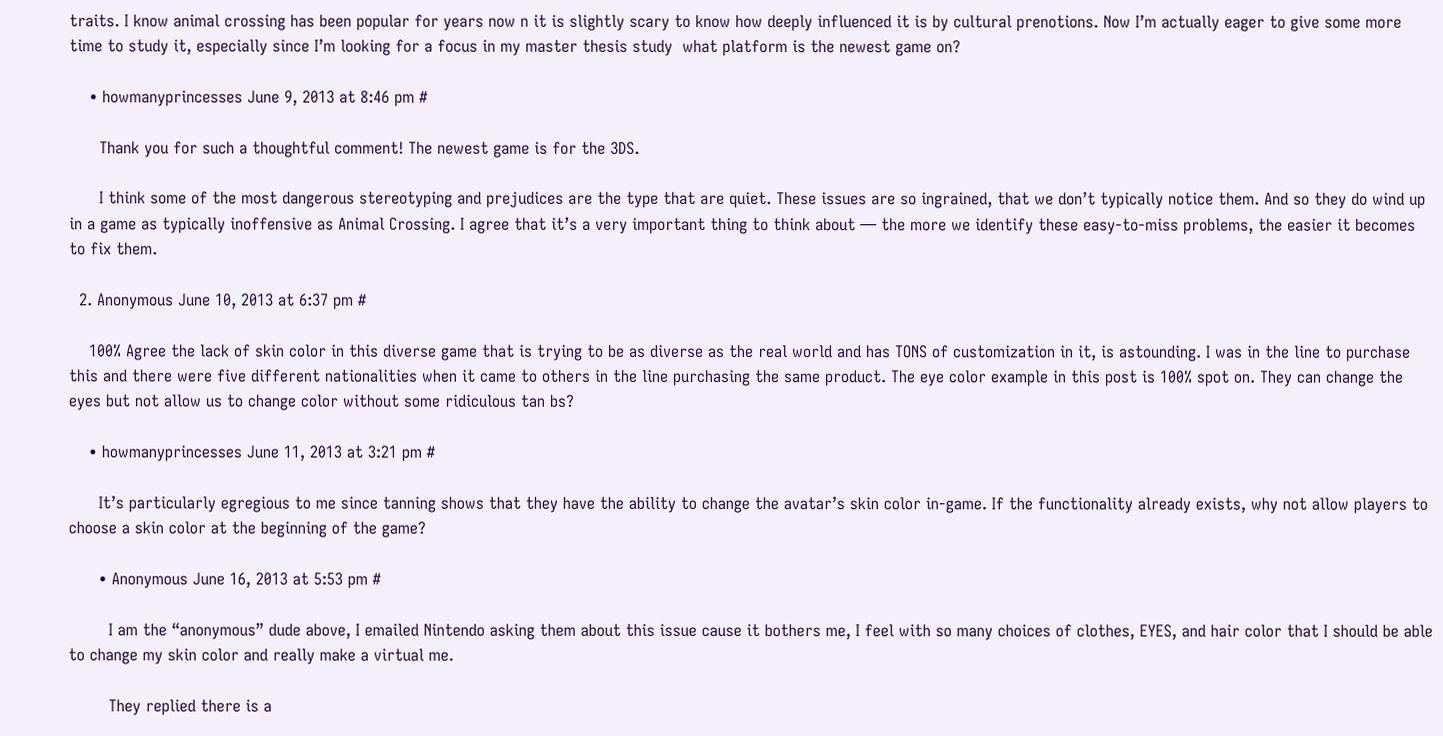traits. I know animal crossing has been popular for years now n it is slightly scary to know how deeply influenced it is by cultural prenotions. Now I’m actually eager to give some more time to study it, especially since I’m looking for a focus in my master thesis study  what platform is the newest game on?

    • howmanyprincesses June 9, 2013 at 8:46 pm #

      Thank you for such a thoughtful comment! The newest game is for the 3DS.

      I think some of the most dangerous stereotyping and prejudices are the type that are quiet. These issues are so ingrained, that we don’t typically notice them. And so they do wind up in a game as typically inoffensive as Animal Crossing. I agree that it’s a very important thing to think about — the more we identify these easy-to-miss problems, the easier it becomes to fix them.

  2. Anonymous June 10, 2013 at 6:37 pm #

    100% Agree the lack of skin color in this diverse game that is trying to be as diverse as the real world and has TONS of customization in it, is astounding. I was in the line to purchase this and there were five different nationalities when it came to others in the line purchasing the same product. The eye color example in this post is 100% spot on. They can change the eyes but not allow us to change color without some ridiculous tan bs?

    • howmanyprincesses June 11, 2013 at 3:21 pm #

      It’s particularly egregious to me since tanning shows that they have the ability to change the avatar’s skin color in-game. If the functionality already exists, why not allow players to choose a skin color at the beginning of the game?

      • Anonymous June 16, 2013 at 5:53 pm #

        I am the “anonymous” dude above, I emailed Nintendo asking them about this issue cause it bothers me, I feel with so many choices of clothes, EYES, and hair color that I should be able to change my skin color and really make a virtual me.

        They replied there is a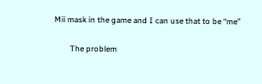Mii mask in the game and I can use that to be “me”

        The problem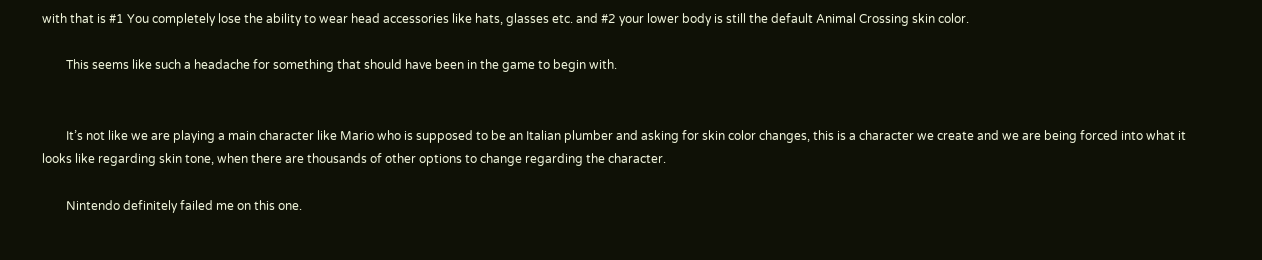with that is #1 You completely lose the ability to wear head accessories like hats, glasses etc. and #2 your lower body is still the default Animal Crossing skin color.

        This seems like such a headache for something that should have been in the game to begin with.


        It’s not like we are playing a main character like Mario who is supposed to be an Italian plumber and asking for skin color changes, this is a character we create and we are being forced into what it looks like regarding skin tone, when there are thousands of other options to change regarding the character.

        Nintendo definitely failed me on this one.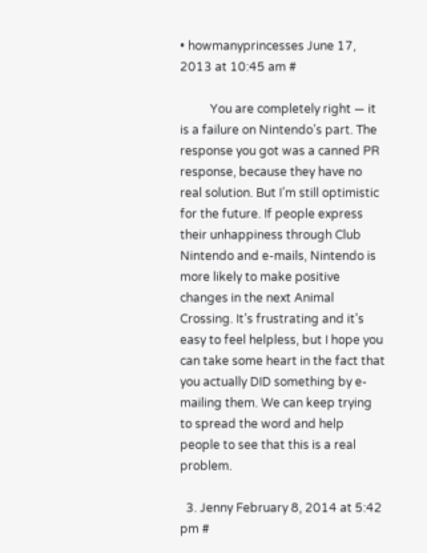• howmanyprincesses June 17, 2013 at 10:45 am #

          You are completely right — it is a failure on Nintendo’s part. The response you got was a canned PR response, because they have no real solution. But I’m still optimistic for the future. If people express their unhappiness through Club Nintendo and e-mails, Nintendo is more likely to make positive changes in the next Animal Crossing. It’s frustrating and it’s easy to feel helpless, but I hope you can take some heart in the fact that you actually DID something by e-mailing them. We can keep trying to spread the word and help people to see that this is a real problem.

  3. Jenny February 8, 2014 at 5:42 pm #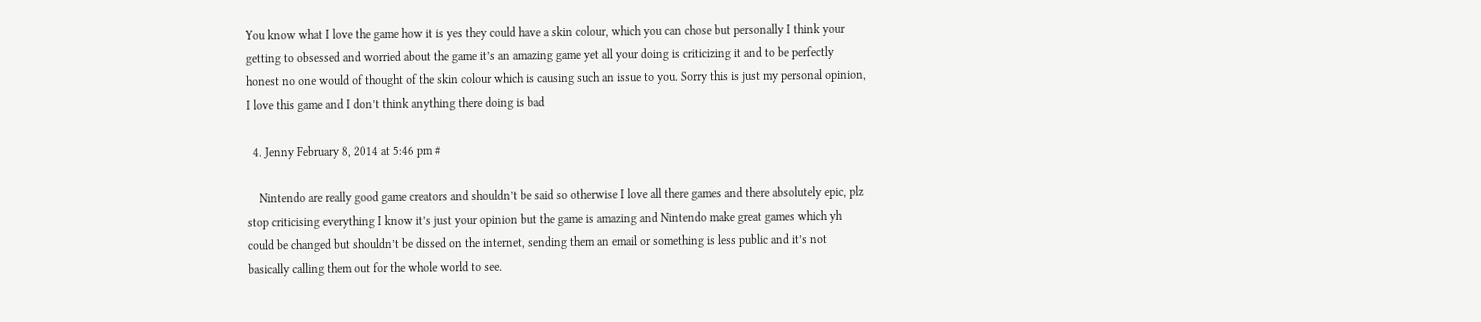You know what I love the game how it is yes they could have a skin colour, which you can chose but personally I think your getting to obsessed and worried about the game it’s an amazing game yet all your doing is criticizing it and to be perfectly honest no one would of thought of the skin colour which is causing such an issue to you. Sorry this is just my personal opinion, I love this game and I don’t think anything there doing is bad

  4. Jenny February 8, 2014 at 5:46 pm #

    Nintendo are really good game creators and shouldn’t be said so otherwise I love all there games and there absolutely epic, plz stop criticising everything I know it’s just your opinion but the game is amazing and Nintendo make great games which yh could be changed but shouldn’t be dissed on the internet, sending them an email or something is less public and it’s not basically calling them out for the whole world to see.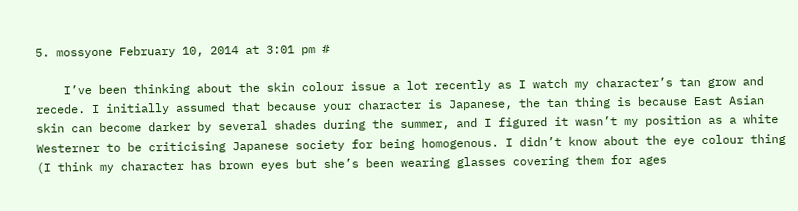5. mossyone February 10, 2014 at 3:01 pm #

    I’ve been thinking about the skin colour issue a lot recently as I watch my character’s tan grow and recede. I initially assumed that because your character is Japanese, the tan thing is because East Asian skin can become darker by several shades during the summer, and I figured it wasn’t my position as a white Westerner to be criticising Japanese society for being homogenous. I didn’t know about the eye colour thing (I think my character has brown eyes but she’s been wearing glasses covering them for ages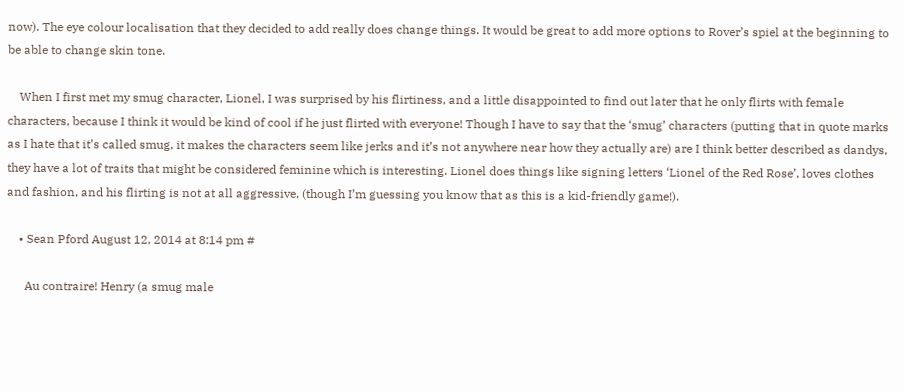now). The eye colour localisation that they decided to add really does change things. It would be great to add more options to Rover’s spiel at the beginning to be able to change skin tone.

    When I first met my smug character, Lionel, I was surprised by his flirtiness, and a little disappointed to find out later that he only flirts with female characters, because I think it would be kind of cool if he just flirted with everyone! Though I have to say that the ‘smug’ characters (putting that in quote marks as I hate that it’s called smug, it makes the characters seem like jerks and it’s not anywhere near how they actually are) are I think better described as dandys, they have a lot of traits that might be considered feminine which is interesting. Lionel does things like signing letters ‘Lionel of the Red Rose’, loves clothes and fashion, and his flirting is not at all aggressive, (though I’m guessing you know that as this is a kid-friendly game!).

    • Sean Pford August 12, 2014 at 8:14 pm #

      Au contraire! Henry (a smug male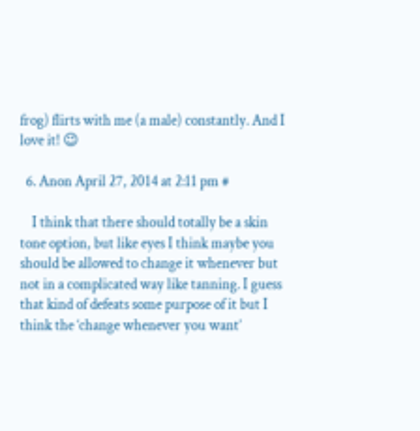frog) flirts with me (a male) constantly. And I love it! 😉

  6. Anon April 27, 2014 at 2:11 pm #

    I think that there should totally be a skin tone option, but like eyes I think maybe you should be allowed to change it whenever but not in a complicated way like tanning. I guess that kind of defeats some purpose of it but I think the ‘change whenever you want’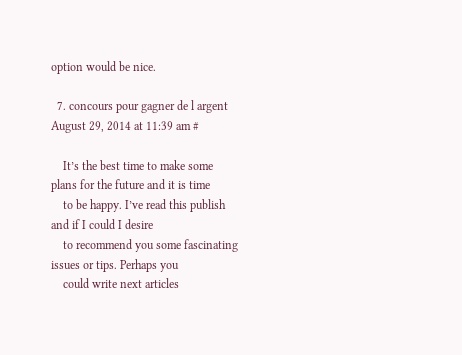option would be nice.

  7. concours pour gagner de l argent August 29, 2014 at 11:39 am #

    It’s the best time to make some plans for the future and it is time
    to be happy. I’ve read this publish and if I could I desire
    to recommend you some fascinating issues or tips. Perhaps you
    could write next articles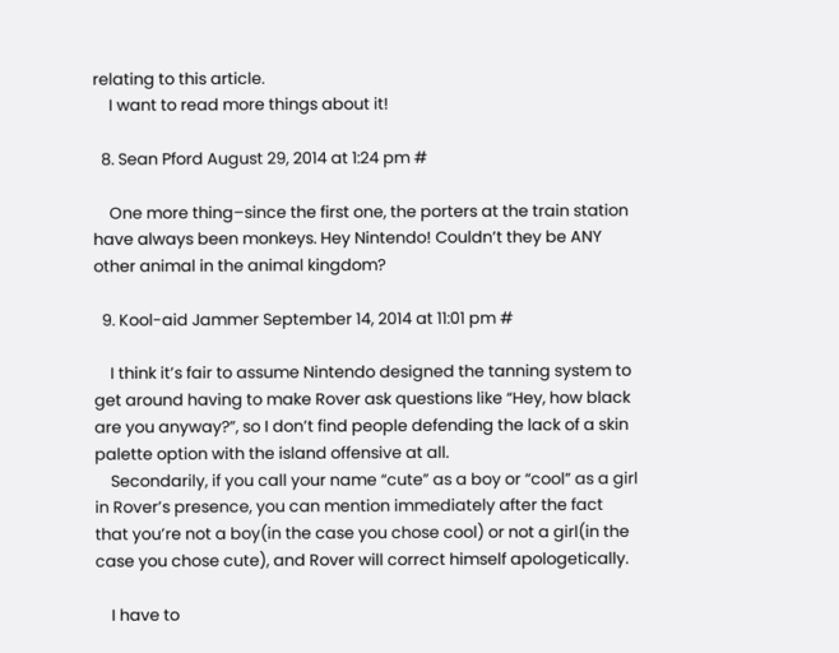relating to this article.
    I want to read more things about it!

  8. Sean Pford August 29, 2014 at 1:24 pm #

    One more thing–since the first one, the porters at the train station have always been monkeys. Hey Nintendo! Couldn’t they be ANY other animal in the animal kingdom?

  9. Kool-aid Jammer September 14, 2014 at 11:01 pm #

    I think it’s fair to assume Nintendo designed the tanning system to get around having to make Rover ask questions like “Hey, how black are you anyway?”, so I don’t find people defending the lack of a skin palette option with the island offensive at all.
    Secondarily, if you call your name “cute” as a boy or “cool” as a girl in Rover’s presence, you can mention immediately after the fact that you’re not a boy(in the case you chose cool) or not a girl(in the case you chose cute), and Rover will correct himself apologetically.

    I have to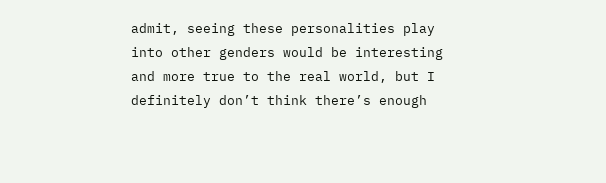admit, seeing these personalities play into other genders would be interesting and more true to the real world, but I definitely don’t think there’s enough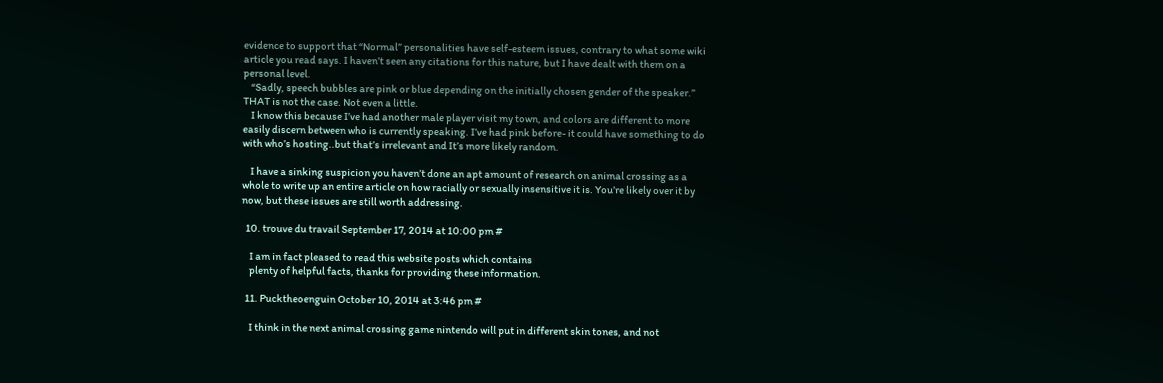evidence to support that “Normal” personalities have self-esteem issues, contrary to what some wiki article you read says. I haven’t seen any citations for this nature, but I have dealt with them on a personal level.
    “Sadly, speech bubbles are pink or blue depending on the initially chosen gender of the speaker.” THAT is not the case. Not even a little.
    I know this because I’ve had another male player visit my town, and colors are different to more easily discern between who is currently speaking. I’ve had pink before- it could have something to do with who’s hosting..but that’s irrelevant and It’s more likely random.

    I have a sinking suspicion you haven’t done an apt amount of research on animal crossing as a whole to write up an entire article on how racially or sexually insensitive it is. You’re likely over it by now, but these issues are still worth addressing.

  10. trouve du travail September 17, 2014 at 10:00 pm #

    I am in fact pleased to read this website posts which contains
    plenty of helpful facts, thanks for providing these information.

  11. Pucktheoenguin October 10, 2014 at 3:46 pm #

    I think in the next animal crossing game nintendo will put in different skin tones, and not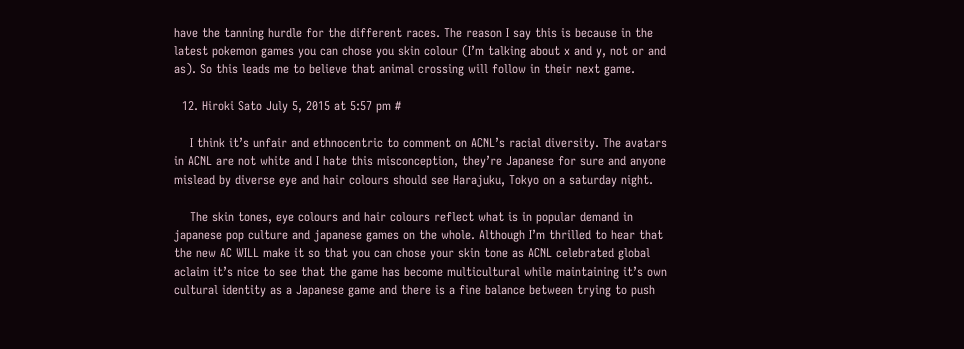have the tanning hurdle for the different races. The reason I say this is because in the latest pokemon games you can chose you skin colour (I’m talking about x and y, not or and as). So this leads me to believe that animal crossing will follow in their next game.

  12. Hiroki Sato July 5, 2015 at 5:57 pm #

    I think it’s unfair and ethnocentric to comment on ACNL’s racial diversity. The avatars in ACNL are not white and I hate this misconception, they’re Japanese for sure and anyone mislead by diverse eye and hair colours should see Harajuku, Tokyo on a saturday night.

    The skin tones, eye colours and hair colours reflect what is in popular demand in japanese pop culture and japanese games on the whole. Although I’m thrilled to hear that the new AC WILL make it so that you can chose your skin tone as ACNL celebrated global aclaim it’s nice to see that the game has become multicultural while maintaining it’s own cultural identity as a Japanese game and there is a fine balance between trying to push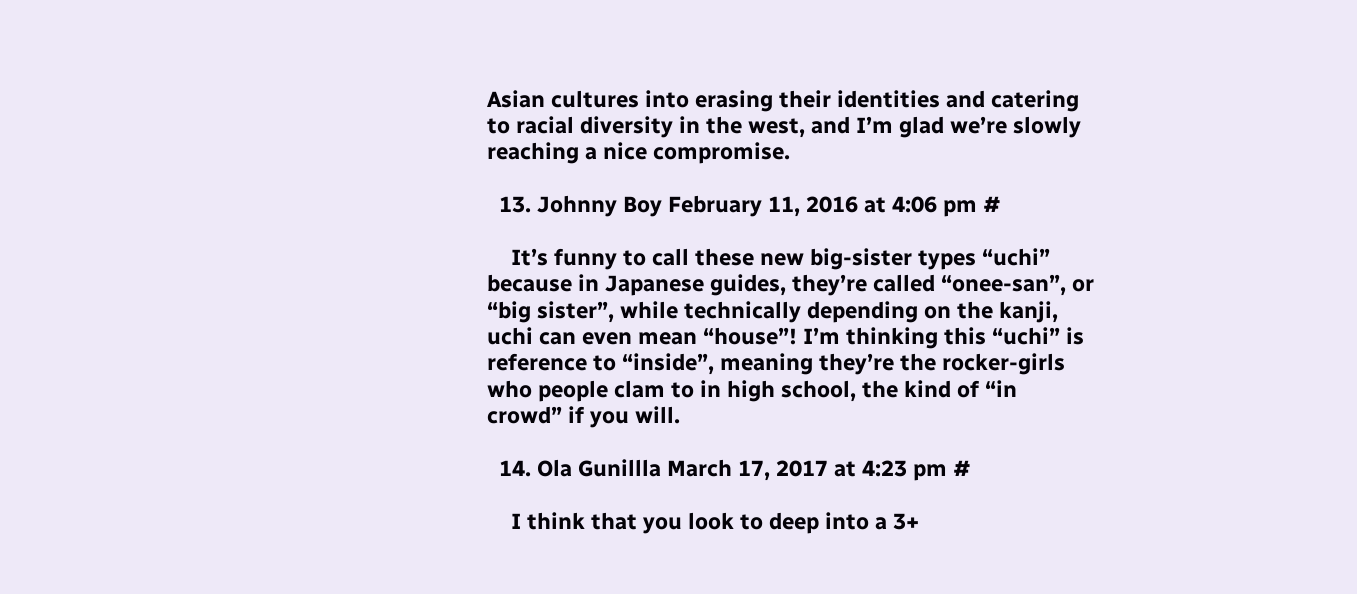Asian cultures into erasing their identities and catering to racial diversity in the west, and I’m glad we’re slowly reaching a nice compromise.

  13. Johnny Boy February 11, 2016 at 4:06 pm #

    It’s funny to call these new big-sister types “uchi” because in Japanese guides, they’re called “onee-san”, or “big sister”, while technically depending on the kanji, uchi can even mean “house”! I’m thinking this “uchi” is reference to “inside”, meaning they’re the rocker-girls who people clam to in high school, the kind of “in crowd” if you will.

  14. Ola Gunillla March 17, 2017 at 4:23 pm #

    I think that you look to deep into a 3+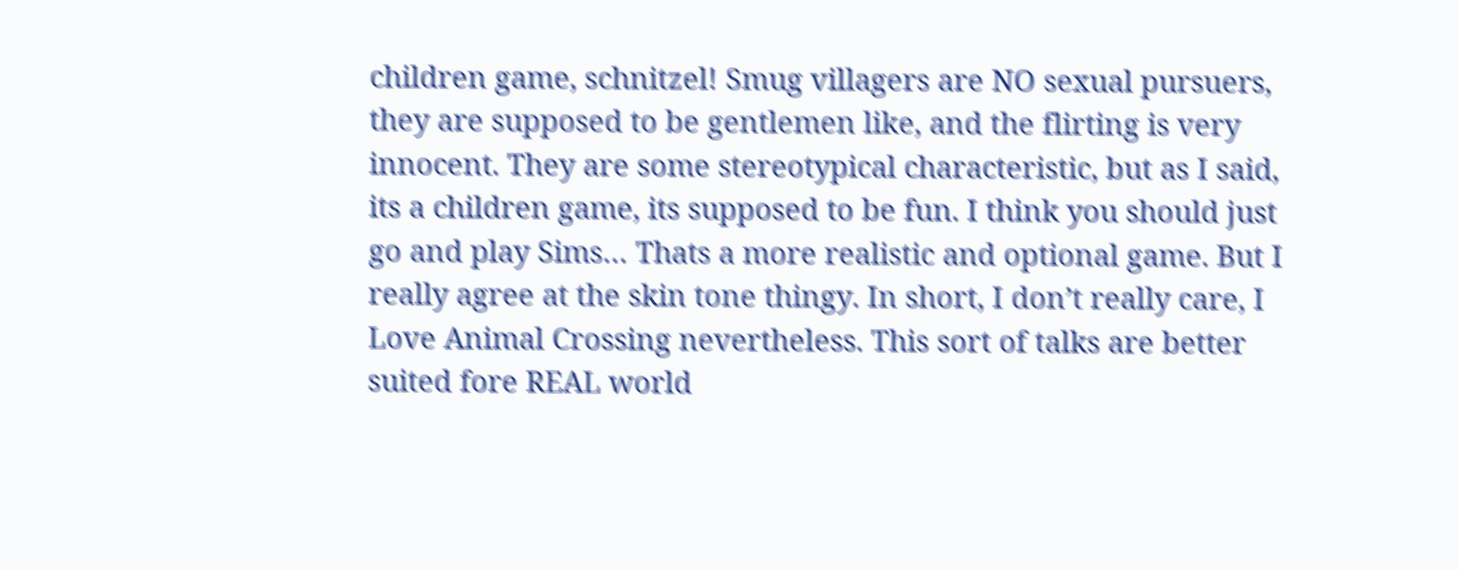children game, schnitzel! Smug villagers are NO sexual pursuers, they are supposed to be gentlemen like, and the flirting is very innocent. They are some stereotypical characteristic, but as I said, its a children game, its supposed to be fun. I think you should just go and play Sims… Thats a more realistic and optional game. But I really agree at the skin tone thingy. In short, I don’t really care, I Love Animal Crossing nevertheless. This sort of talks are better suited fore REAL world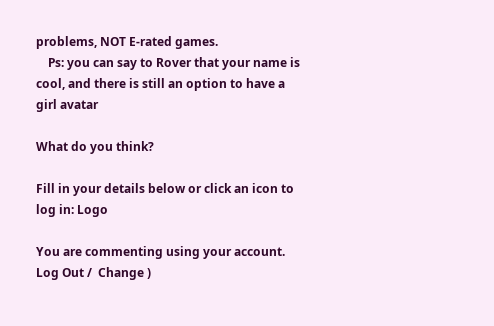problems, NOT E-rated games.
    Ps: you can say to Rover that your name is cool, and there is still an option to have a girl avatar

What do you think?

Fill in your details below or click an icon to log in: Logo

You are commenting using your account. Log Out /  Change )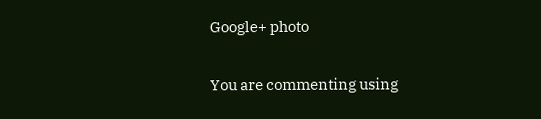Google+ photo

You are commenting using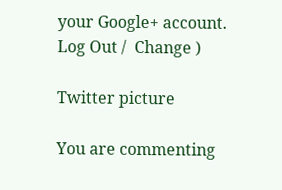your Google+ account. Log Out /  Change )

Twitter picture

You are commenting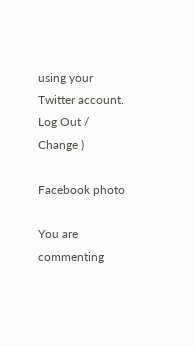using your Twitter account. Log Out /  Change )

Facebook photo

You are commenting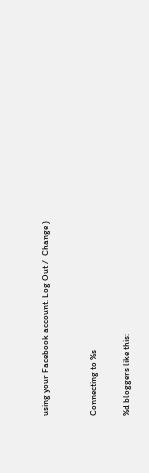using your Facebook account. Log Out /  Change )


Connecting to %s

%d bloggers like this: